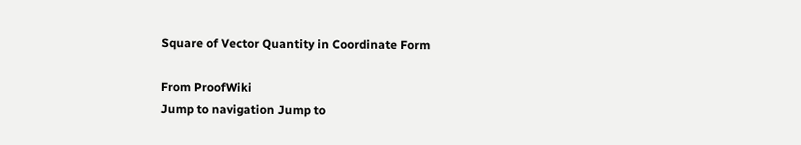Square of Vector Quantity in Coordinate Form

From ProofWiki
Jump to navigation Jump to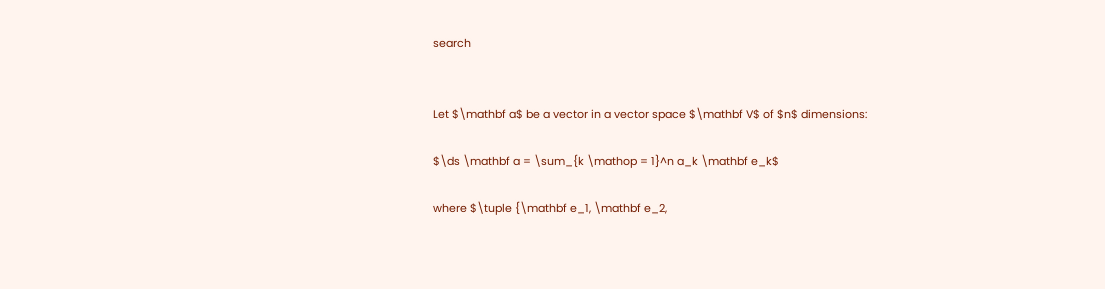search


Let $\mathbf a$ be a vector in a vector space $\mathbf V$ of $n$ dimensions:

$\ds \mathbf a = \sum_{k \mathop = 1}^n a_k \mathbf e_k$

where $\tuple {\mathbf e_1, \mathbf e_2,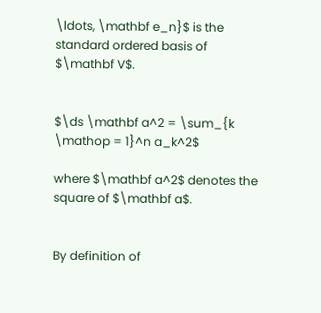\ldots, \mathbf e_n}$ is the standard ordered basis of $\mathbf V$.


$\ds \mathbf a^2 = \sum_{k \mathop = 1}^n a_k^2$

where $\mathbf a^2$ denotes the square of $\mathbf a$.


By definition of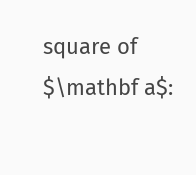square of $\mathbf a$: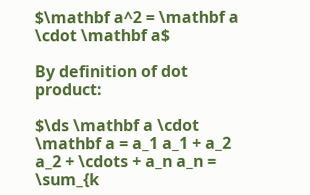$\mathbf a^2 = \mathbf a \cdot \mathbf a$

By definition of dot product:

$\ds \mathbf a \cdot \mathbf a = a_1 a_1 + a_2 a_2 + \cdots + a_n a_n = \sum_{k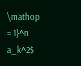\mathop = 1}^n a_k^2$